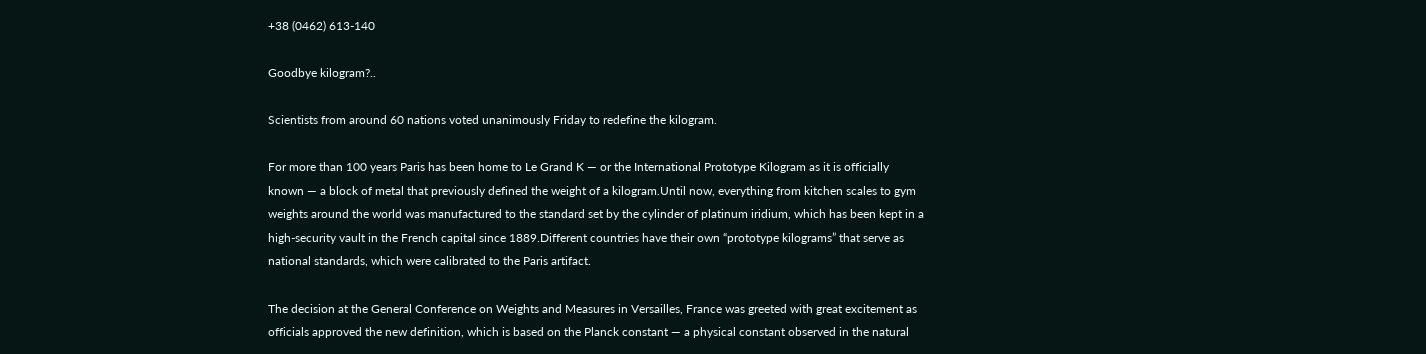+38 (0462) 613-140

Goodbye kilogram?..

Scientists from around 60 nations voted unanimously Friday to redefine the kilogram.

For more than 100 years Paris has been home to Le Grand K — or the International Prototype Kilogram as it is officially known — a block of metal that previously defined the weight of a kilogram.Until now, everything from kitchen scales to gym weights around the world was manufactured to the standard set by the cylinder of platinum iridium, which has been kept in a high-security vault in the French capital since 1889.Different countries have their own “prototype kilograms” that serve as national standards, which were calibrated to the Paris artifact.

The decision at the General Conference on Weights and Measures in Versailles, France was greeted with great excitement as officials approved the new definition, which is based on the Planck constant — a physical constant observed in the natural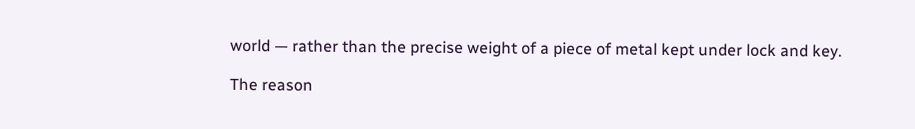world — rather than the precise weight of a piece of metal kept under lock and key.

The reason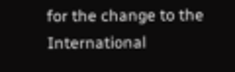for the change to the International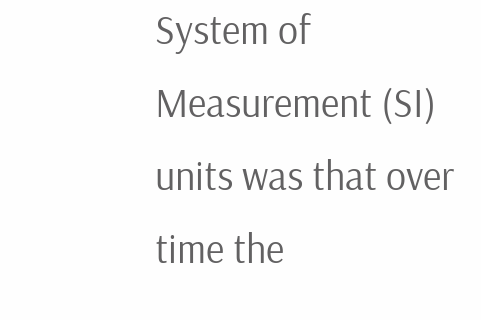System of Measurement (SI) units was that over time the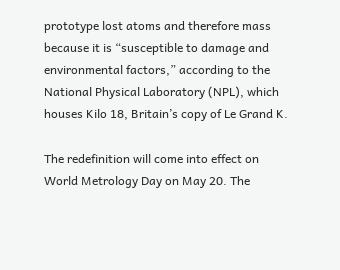prototype lost atoms and therefore mass because it is “susceptible to damage and environmental factors,” according to the National Physical Laboratory (NPL), which houses Kilo 18, Britain’s copy of Le Grand K.

The redefinition will come into effect on World Metrology Day on May 20. The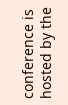conference is hosted by the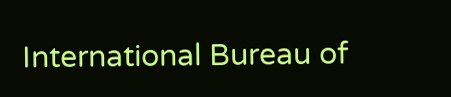International Bureau of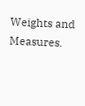Weights and Measures.